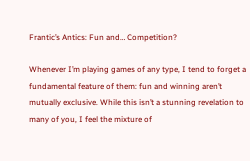Frantic’s Antics: Fun and… Competition?

Whenever I’m playing games of any type, I tend to forget a fundamental feature of them: fun and winning aren’t mutually exclusive. While this isn’t a stunning revelation to many of you, I feel the mixture of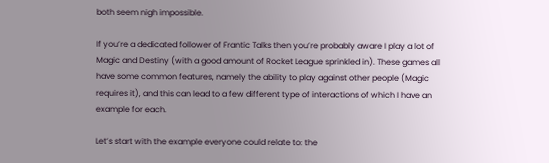both seem nigh impossible.

If you’re a dedicated follower of Frantic Talks then you’re probably aware I play a lot of Magic and Destiny (with a good amount of Rocket League sprinkled in). These games all have some common features, namely the ability to play against other people (Magic requires it), and this can lead to a few different type of interactions of which I have an example for each.

Let’s start with the example everyone could relate to: the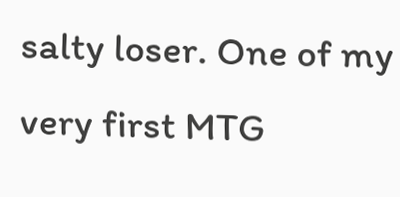salty loser. One of my very first MTG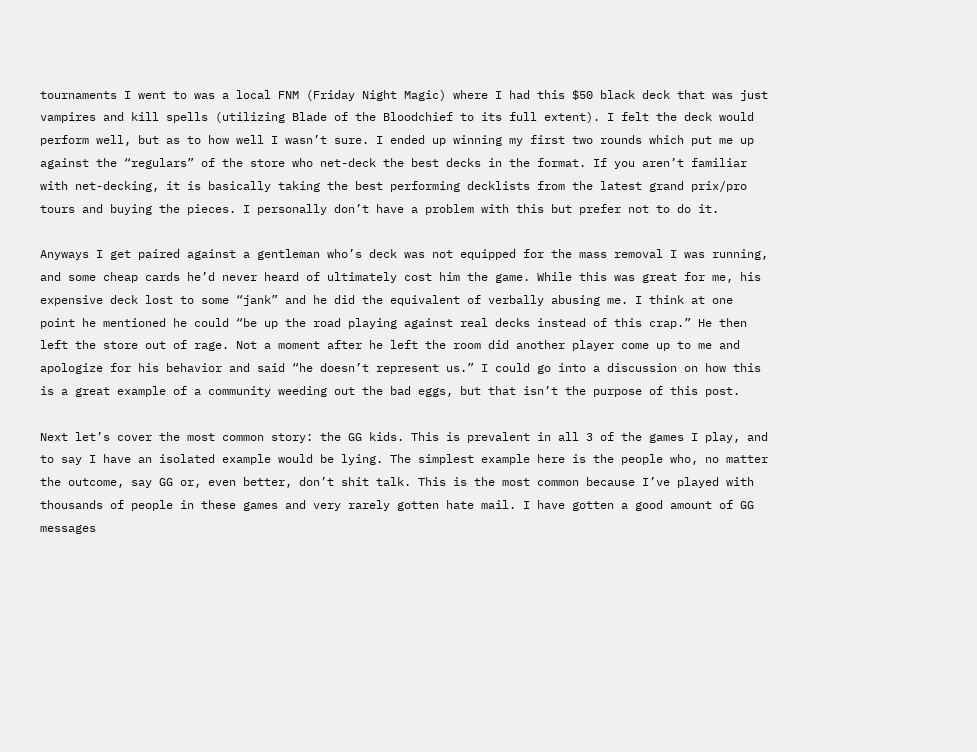tournaments I went to was a local FNM (Friday Night Magic) where I had this $50 black deck that was just vampires and kill spells (utilizing Blade of the Bloodchief to its full extent). I felt the deck would perform well, but as to how well I wasn’t sure. I ended up winning my first two rounds which put me up against the “regulars” of the store who net-deck the best decks in the format. If you aren’t familiar with net-decking, it is basically taking the best performing decklists from the latest grand prix/pro tours and buying the pieces. I personally don’t have a problem with this but prefer not to do it.

Anyways I get paired against a gentleman who’s deck was not equipped for the mass removal I was running, and some cheap cards he’d never heard of ultimately cost him the game. While this was great for me, his expensive deck lost to some “jank” and he did the equivalent of verbally abusing me. I think at one point he mentioned he could “be up the road playing against real decks instead of this crap.” He then left the store out of rage. Not a moment after he left the room did another player come up to me and apologize for his behavior and said “he doesn’t represent us.” I could go into a discussion on how this is a great example of a community weeding out the bad eggs, but that isn’t the purpose of this post.

Next let’s cover the most common story: the GG kids. This is prevalent in all 3 of the games I play, and to say I have an isolated example would be lying. The simplest example here is the people who, no matter the outcome, say GG or, even better, don’t shit talk. This is the most common because I’ve played with thousands of people in these games and very rarely gotten hate mail. I have gotten a good amount of GG messages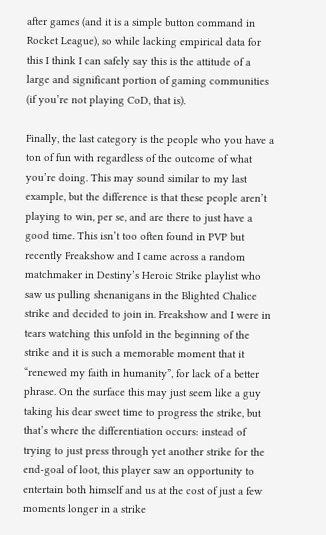after games (and it is a simple button command in Rocket League), so while lacking empirical data for this I think I can safely say this is the attitude of a large and significant portion of gaming communities (if you’re not playing CoD, that is).

Finally, the last category is the people who you have a ton of fun with regardless of the outcome of what you’re doing. This may sound similar to my last example, but the difference is that these people aren’t playing to win, per se, and are there to just have a good time. This isn’t too often found in PVP but recently Freakshow and I came across a random matchmaker in Destiny’s Heroic Strike playlist who saw us pulling shenanigans in the Blighted Chalice strike and decided to join in. Freakshow and I were in tears watching this unfold in the beginning of the strike and it is such a memorable moment that it “renewed my faith in humanity”, for lack of a better phrase. On the surface this may just seem like a guy taking his dear sweet time to progress the strike, but that’s where the differentiation occurs: instead of trying to just press through yet another strike for the end-goal of loot, this player saw an opportunity to entertain both himself and us at the cost of just a few moments longer in a strike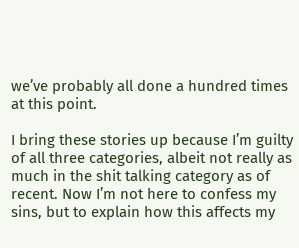we’ve probably all done a hundred times at this point.

I bring these stories up because I’m guilty of all three categories, albeit not really as much in the shit talking category as of recent. Now I’m not here to confess my sins, but to explain how this affects my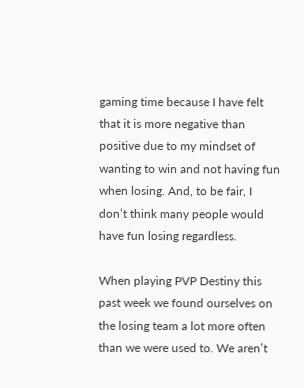gaming time because I have felt that it is more negative than positive due to my mindset of wanting to win and not having fun when losing. And, to be fair, I don’t think many people would have fun losing regardless.

When playing PVP Destiny this past week we found ourselves on the losing team a lot more often than we were used to. We aren’t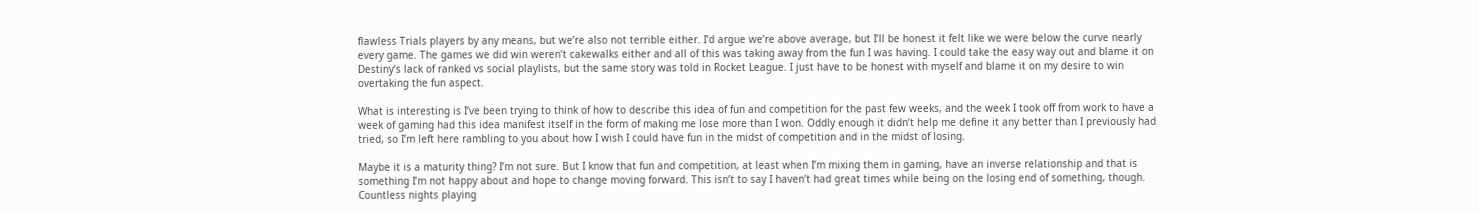flawless Trials players by any means, but we’re also not terrible either. I’d argue we’re above average, but I’ll be honest it felt like we were below the curve nearly every game. The games we did win weren’t cakewalks either and all of this was taking away from the fun I was having. I could take the easy way out and blame it on Destiny’s lack of ranked vs social playlists, but the same story was told in Rocket League. I just have to be honest with myself and blame it on my desire to win overtaking the fun aspect.

What is interesting is I’ve been trying to think of how to describe this idea of fun and competition for the past few weeks, and the week I took off from work to have a week of gaming had this idea manifest itself in the form of making me lose more than I won. Oddly enough it didn’t help me define it any better than I previously had tried, so I’m left here rambling to you about how I wish I could have fun in the midst of competition and in the midst of losing.

Maybe it is a maturity thing? I’m not sure. But I know that fun and competition, at least when I’m mixing them in gaming, have an inverse relationship and that is something I’m not happy about and hope to change moving forward. This isn’t to say I haven’t had great times while being on the losing end of something, though. Countless nights playing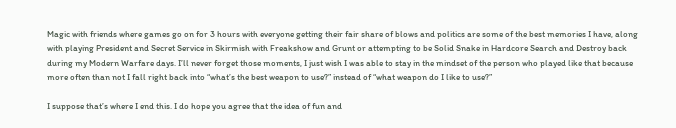Magic with friends where games go on for 3 hours with everyone getting their fair share of blows and politics are some of the best memories I have, along with playing President and Secret Service in Skirmish with Freakshow and Grunt or attempting to be Solid Snake in Hardcore Search and Destroy back during my Modern Warfare days. I’ll never forget those moments, I just wish I was able to stay in the mindset of the person who played like that because more often than not I fall right back into “what’s the best weapon to use?” instead of “what weapon do I like to use?”

I suppose that’s where I end this. I do hope you agree that the idea of fun and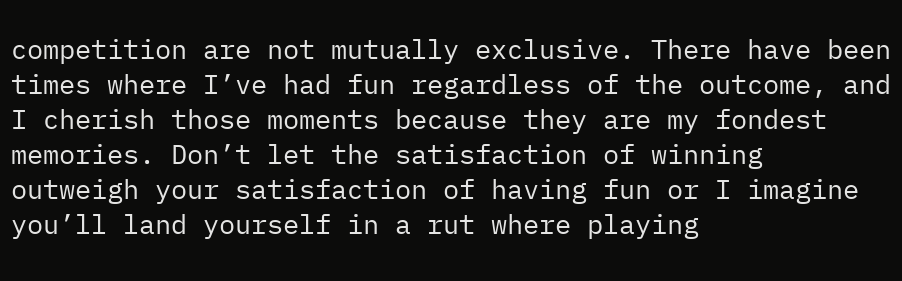competition are not mutually exclusive. There have been times where I’ve had fun regardless of the outcome, and I cherish those moments because they are my fondest memories. Don’t let the satisfaction of winning outweigh your satisfaction of having fun or I imagine you’ll land yourself in a rut where playing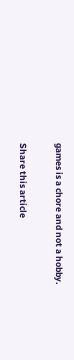games is a chore and not a hobby.

Share this article